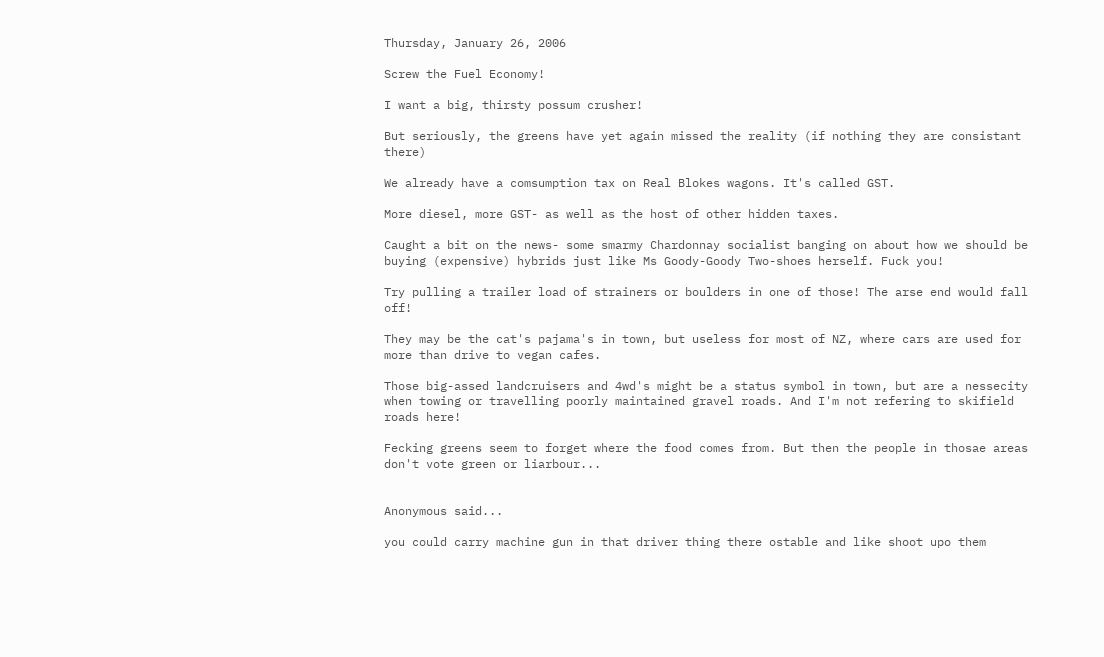Thursday, January 26, 2006

Screw the Fuel Economy!

I want a big, thirsty possum crusher!

But seriously, the greens have yet again missed the reality (if nothing they are consistant there)

We already have a comsumption tax on Real Blokes wagons. It's called GST.

More diesel, more GST- as well as the host of other hidden taxes.

Caught a bit on the news- some smarmy Chardonnay socialist banging on about how we should be buying (expensive) hybrids just like Ms Goody-Goody Two-shoes herself. Fuck you!

Try pulling a trailer load of strainers or boulders in one of those! The arse end would fall off!

They may be the cat's pajama's in town, but useless for most of NZ, where cars are used for more than drive to vegan cafes.

Those big-assed landcruisers and 4wd's might be a status symbol in town, but are a nessecity when towing or travelling poorly maintained gravel roads. And I'm not refering to skifield roads here!

Fecking greens seem to forget where the food comes from. But then the people in thosae areas don't vote green or liarbour...


Anonymous said...

you could carry machine gun in that driver thing there ostable and like shoot upo them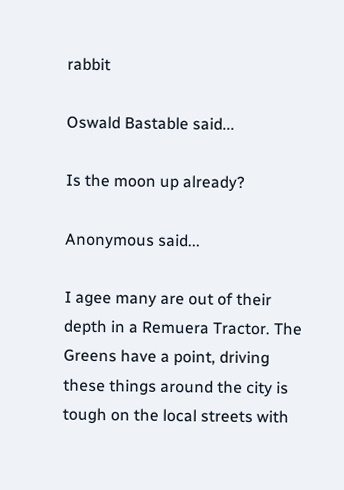rabbit

Oswald Bastable said...

Is the moon up already?

Anonymous said...

I agee many are out of their depth in a Remuera Tractor. The Greens have a point, driving these things around the city is tough on the local streets with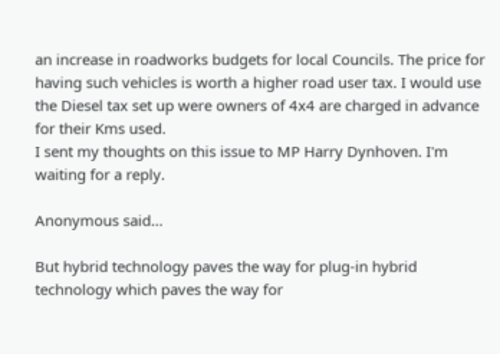an increase in roadworks budgets for local Councils. The price for having such vehicles is worth a higher road user tax. I would use the Diesel tax set up were owners of 4x4 are charged in advance for their Kms used.
I sent my thoughts on this issue to MP Harry Dynhoven. I'm waiting for a reply.

Anonymous said...

But hybrid technology paves the way for plug-in hybrid technology which paves the way for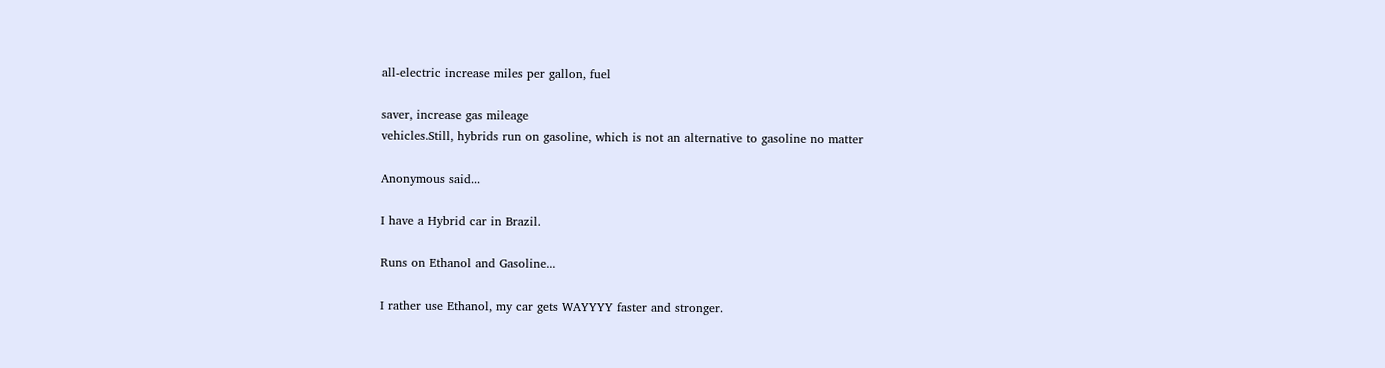all-electric increase miles per gallon, fuel

saver, increase gas mileage
vehicles.Still, hybrids run on gasoline, which is not an alternative to gasoline no matter

Anonymous said...

I have a Hybrid car in Brazil.

Runs on Ethanol and Gasoline...

I rather use Ethanol, my car gets WAYYYY faster and stronger.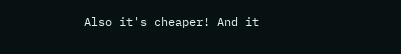Also it's cheaper! And it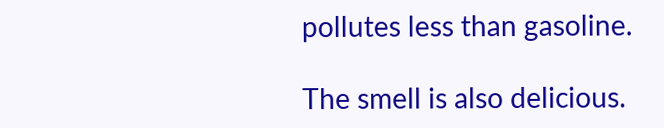pollutes less than gasoline.

The smell is also delicious.